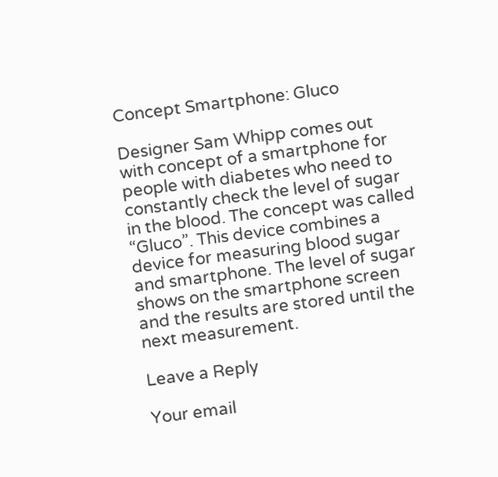Concept Smartphone: Gluco

Designer Sam Whipp comes out with concept of a smartphone for people with diabetes who need to constantly check the level of sugar in the blood. The concept was called “Gluco”. This device combines a device for measuring blood sugar and smartphone. The level of sugar shows on the smartphone screen and the results are stored until the next measurement.

Leave a Reply

Your email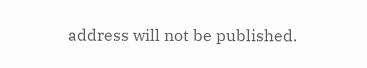address will not be published.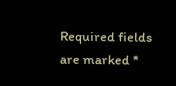Required fields are marked *